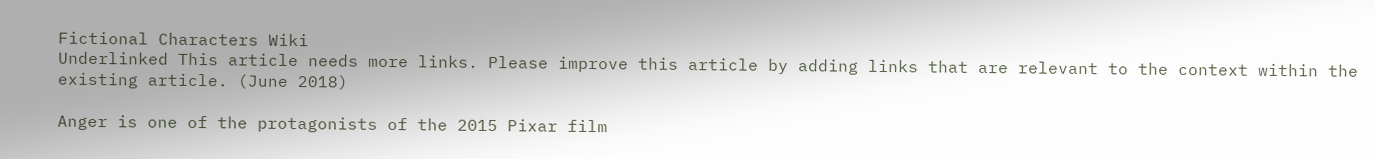Fictional Characters Wiki
Underlinked This article needs more links. Please improve this article by adding links that are relevant to the context within the existing article. (June 2018)

Anger is one of the protagonists of the 2015 Pixar film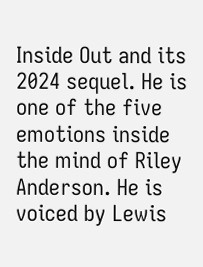Inside Out and its 2024 sequel. He is one of the five emotions inside the mind of Riley Anderson. He is voiced by Lewis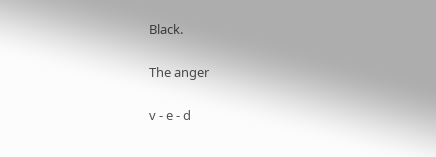Black.

The anger

v - e - d